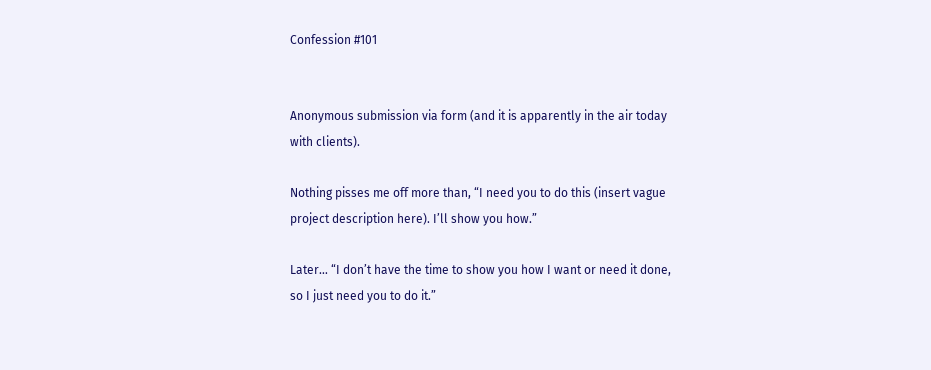Confession #101


Anonymous submission via form (and it is apparently in the air today with clients).

Nothing pisses me off more than, “I need you to do this (insert vague project description here). I’ll show you how.”

Later… “I don’t have the time to show you how I want or need it done, so I just need you to do it.”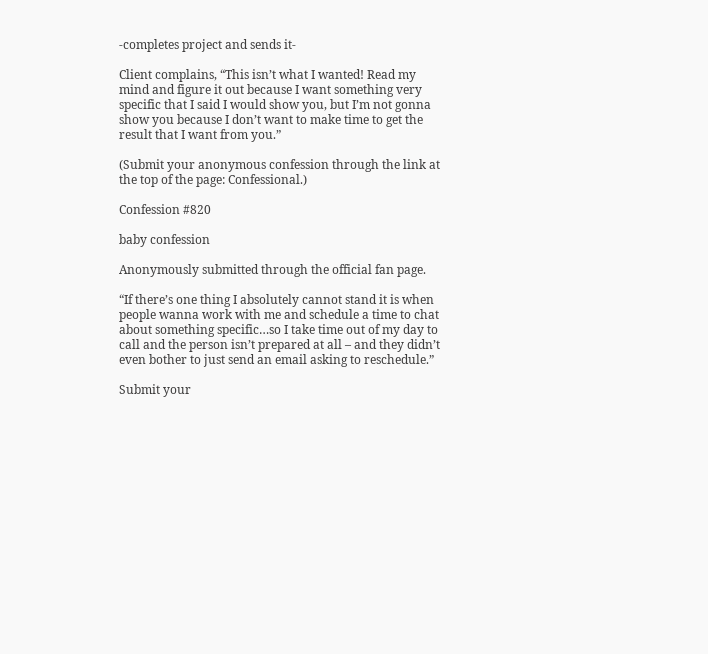-completes project and sends it-

Client complains, “This isn’t what I wanted! Read my mind and figure it out because I want something very specific that I said I would show you, but I’m not gonna show you because I don’t want to make time to get the result that I want from you.”

(Submit your anonymous confession through the link at the top of the page: Confessional.)

Confession #820

baby confession

Anonymously submitted through the official fan page.

“If there’s one thing I absolutely cannot stand it is when people wanna work with me and schedule a time to chat about something specific…so I take time out of my day to call and the person isn’t prepared at all – and they didn’t even bother to just send an email asking to reschedule.”

Submit your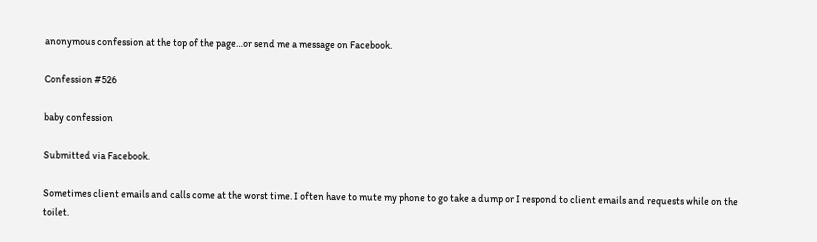anonymous confession at the top of the page…or send me a message on Facebook.

Confession #526

baby confession

Submitted via Facebook.

Sometimes client emails and calls come at the worst time. I often have to mute my phone to go take a dump or I respond to client emails and requests while on the toilet.